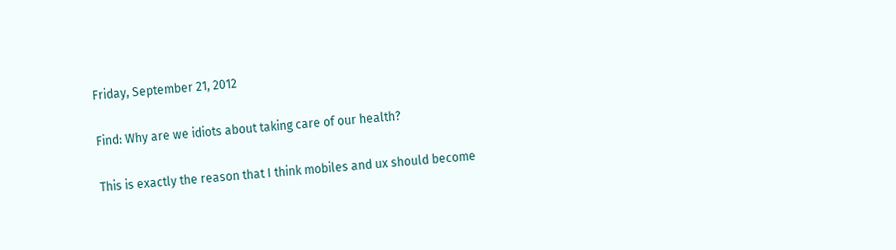Friday, September 21, 2012

Find: Why are we idiots about taking care of our health?

This is exactly the reason that I think mobiles and ux should become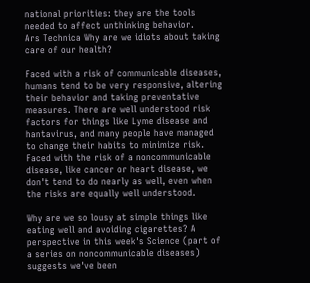national priorities: they are the tools needed to affect unthinking behavior.
Ars Technica Why are we idiots about taking care of our health?

Faced with a risk of communicable diseases, humans tend to be very responsive, altering their behavior and taking preventative measures. There are well understood risk factors for things like Lyme disease and hantavirus, and many people have managed to change their habits to minimize risk. Faced with the risk of a noncommunicable disease, like cancer or heart disease, we don't tend to do nearly as well, even when the risks are equally well understood.

Why are we so lousy at simple things like eating well and avoiding cigarettes? A perspective in this week's Science (part of a series on noncommunicable diseases) suggests we've been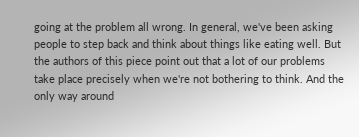going at the problem all wrong. In general, we've been asking people to step back and think about things like eating well. But the authors of this piece point out that a lot of our problems take place precisely when we're not bothering to think. And the only way around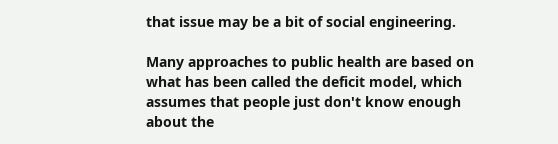that issue may be a bit of social engineering.

Many approaches to public health are based on what has been called the deficit model, which assumes that people just don't know enough about the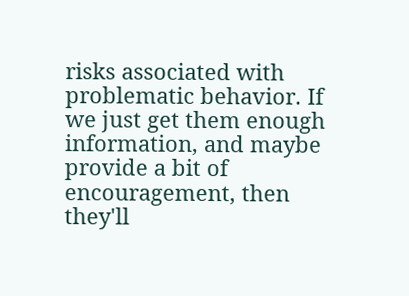risks associated with problematic behavior. If we just get them enough information, and maybe provide a bit of encouragement, then they'll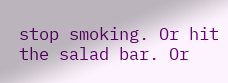stop smoking. Or hit the salad bar. Or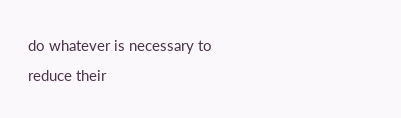do whatever is necessary to reduce their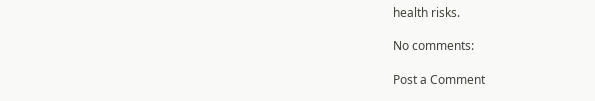health risks.

No comments:

Post a Comment